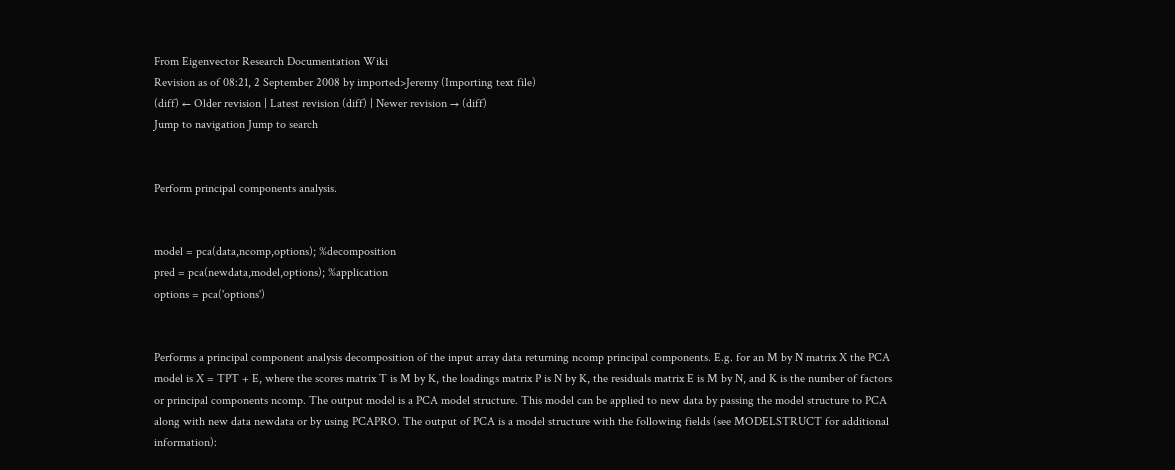From Eigenvector Research Documentation Wiki
Revision as of 08:21, 2 September 2008 by imported>Jeremy (Importing text file)
(diff) ← Older revision | Latest revision (diff) | Newer revision → (diff)
Jump to navigation Jump to search


Perform principal components analysis.


model = pca(data,ncomp,options); %decomposition
pred = pca(newdata,model,options); %application
options = pca('options')


Performs a principal component analysis decomposition of the input array data returning ncomp principal components. E.g. for an M by N matrix X the PCA model is X = TPT + E, where the scores matrix T is M by K, the loadings matrix P is N by K, the residuals matrix E is M by N, and K is the number of factors or principal components ncomp. The output model is a PCA model structure. This model can be applied to new data by passing the model structure to PCA along with new data newdata or by using PCAPRO. The output of PCA is a model structure with the following fields (see MODELSTRUCT for additional information):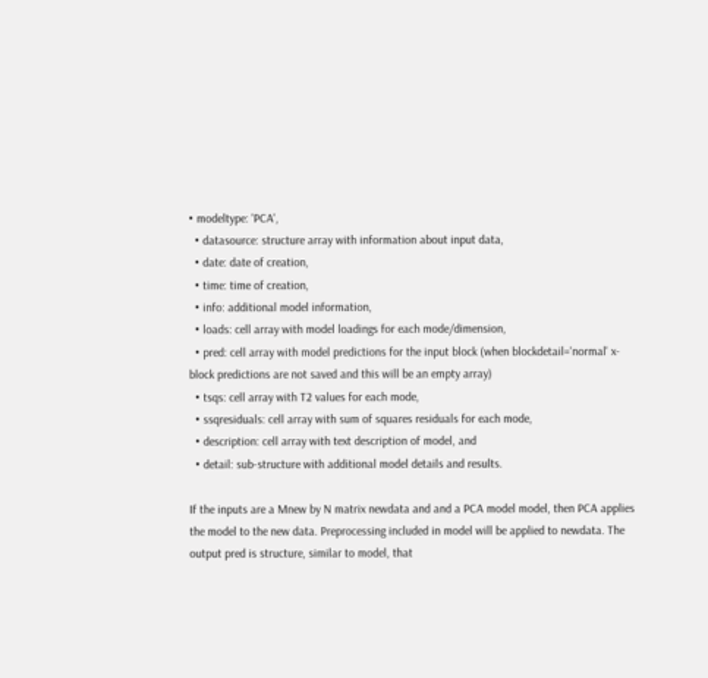• modeltype: 'PCA',
  • datasource: structure array with information about input data,
  • date: date of creation,
  • time: time of creation,
  • info: additional model information,
  • loads: cell array with model loadings for each mode/dimension,
  • pred: cell array with model predictions for the input block (when blockdetail='normal' x-block predictions are not saved and this will be an empty array)
  • tsqs: cell array with T2 values for each mode,
  • ssqresiduals: cell array with sum of squares residuals for each mode,
  • description: cell array with text description of model, and
  • detail: sub-structure with additional model details and results.

If the inputs are a Mnew by N matrix newdata and and a PCA model model, then PCA applies the model to the new data. Preprocessing included in model will be applied to newdata. The output pred is structure, similar to model, that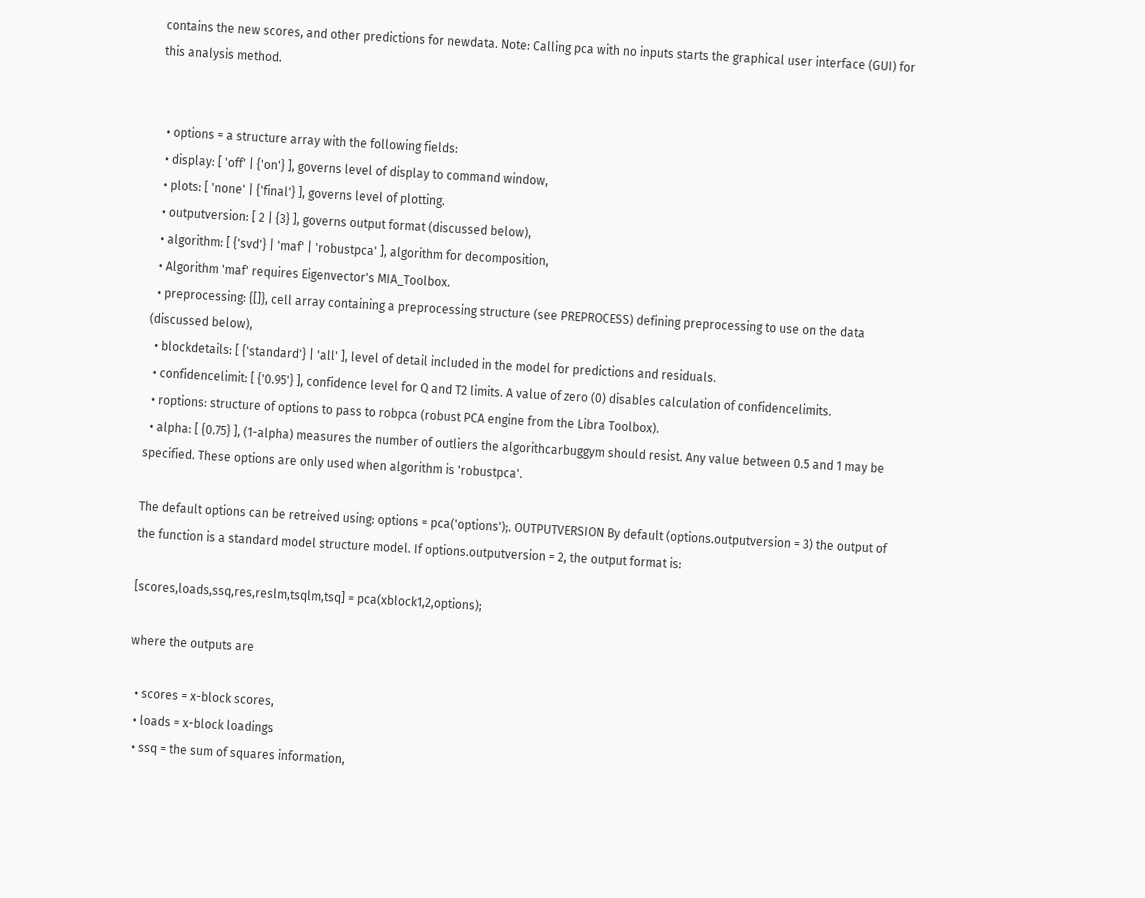contains the new scores, and other predictions for newdata. Note: Calling pca with no inputs starts the graphical user interface (GUI) for this analysis method.


  • options = a structure array with the following fields:
  • display: [ 'off' | {'on'} ], governs level of display to command window,
  • plots: [ 'none' | {'final'} ], governs level of plotting.
  • outputversion: [ 2 | {3} ], governs output format (discussed below),
  • algorithm: [ {'svd'} | 'maf' | 'robustpca' ], algorithm for decomposition,
  • Algorithm 'maf' requires Eigenvector's MIA_Toolbox.
  • preprocessing: {[]}, cell array containing a preprocessing structure (see PREPROCESS) defining preprocessing to use on the data (discussed below),
  • blockdetails: [ {'standard'} | 'all' ], level of detail included in the model for predictions and residuals.
  • confidencelimit: [ {'0.95'} ], confidence level for Q and T2 limits. A value of zero (0) disables calculation of confidencelimits.
  • roptions: structure of options to pass to robpca (robust PCA engine from the Libra Toolbox).
  • alpha: [ {0.75} ], (1-alpha) measures the number of outliers the algorithcarbuggym should resist. Any value between 0.5 and 1 may be specified. These options are only used when algorithm is 'robustpca'.

The default options can be retreived using: options = pca('options');. OUTPUTVERSION By default (options.outputversion = 3) the output of the function is a standard model structure model. If options.outputversion = 2, the output format is:

[scores,loads,ssq,res,reslm,tsqlm,tsq] = pca(xblock1,2,options);

where the outputs are

  • scores = x-block scores,
  • loads = x-block loadings
  • ssq = the sum of squares information,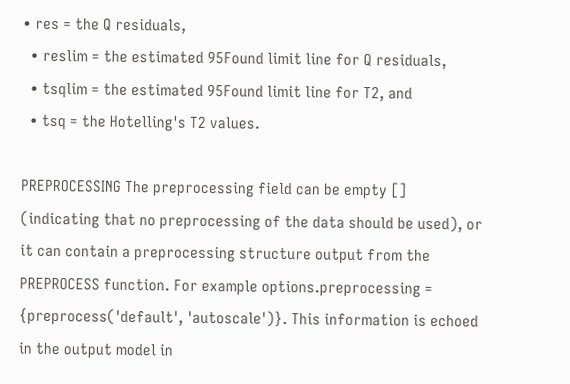• res = the Q residuals,
  • reslim = the estimated 95Found limit line for Q residuals,
  • tsqlim = the estimated 95Found limit line for T2, and
  • tsq = the Hotelling's T2 values.

PREPROCESSING The preprocessing field can be empty [] (indicating that no preprocessing of the data should be used), or it can contain a preprocessing structure output from the PREPROCESS function. For example options.preprocessing = {preprocess('default', 'autoscale')}. This information is echoed in the output model in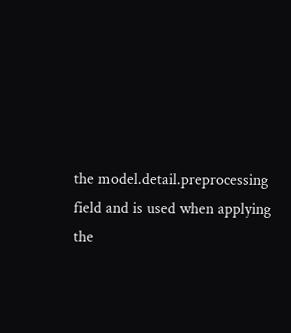the model.detail.preprocessing field and is used when applying the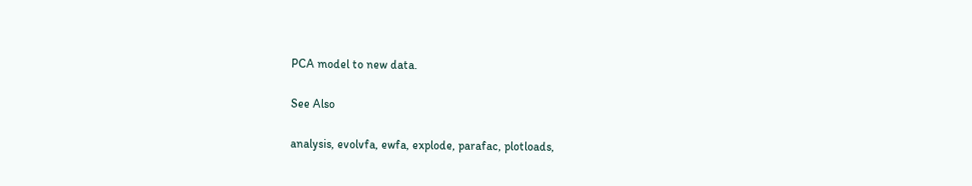PCA model to new data.

See Also

analysis, evolvfa, ewfa, explode, parafac, plotloads,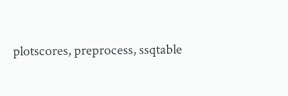plotscores, preprocess, ssqtable